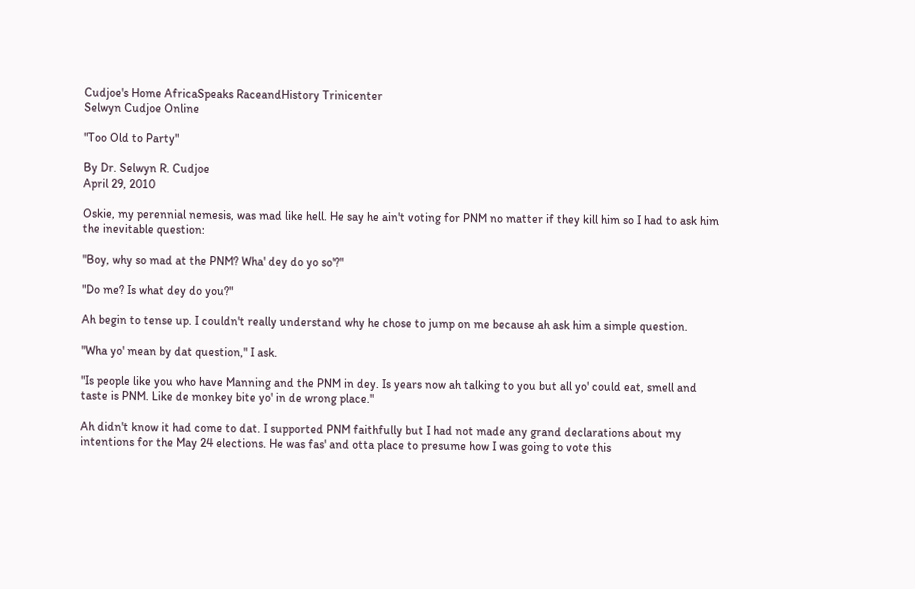Cudjoe's Home AfricaSpeaks RaceandHistory Trinicenter
Selwyn Cudjoe Online

"Too Old to Party"

By Dr. Selwyn R. Cudjoe
April 29, 2010

Oskie, my perennial nemesis, was mad like hell. He say he ain't voting for PNM no matter if they kill him so I had to ask him the inevitable question:

"Boy, why so mad at the PNM? Wha' dey do yo so'?"

"Do me? Is what dey do you?"

Ah begin to tense up. I couldn't really understand why he chose to jump on me because ah ask him a simple question.

"Wha yo' mean by dat question," I ask.

"Is people like you who have Manning and the PNM in dey. Is years now ah talking to you but all yo' could eat, smell and taste is PNM. Like de monkey bite yo' in de wrong place."

Ah didn't know it had come to dat. I supported PNM faithfully but I had not made any grand declarations about my intentions for the May 24 elections. He was fas' and otta place to presume how I was going to vote this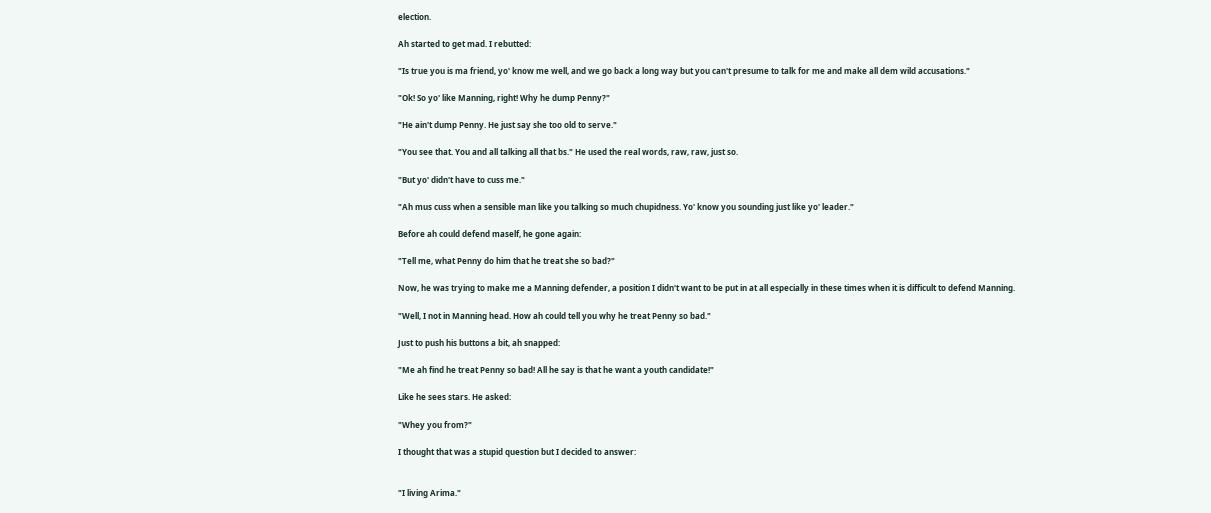election.

Ah started to get mad. I rebutted:

"Is true you is ma friend, yo' know me well, and we go back a long way but you can't presume to talk for me and make all dem wild accusations."

"Ok! So yo' like Manning, right! Why he dump Penny?"

"He ain't dump Penny. He just say she too old to serve."

"You see that. You and all talking all that bs." He used the real words, raw, raw, just so.

"But yo' didn't have to cuss me."

"Ah mus cuss when a sensible man like you talking so much chupidness. Yo' know you sounding just like yo' leader."

Before ah could defend maself, he gone again:

"Tell me, what Penny do him that he treat she so bad?"

Now, he was trying to make me a Manning defender, a position I didn't want to be put in at all especially in these times when it is difficult to defend Manning.

"Well, I not in Manning head. How ah could tell you why he treat Penny so bad."

Just to push his buttons a bit, ah snapped:

"Me ah find he treat Penny so bad! All he say is that he want a youth candidate!"

Like he sees stars. He asked:

"Whey you from?"

I thought that was a stupid question but I decided to answer:


"I living Arima."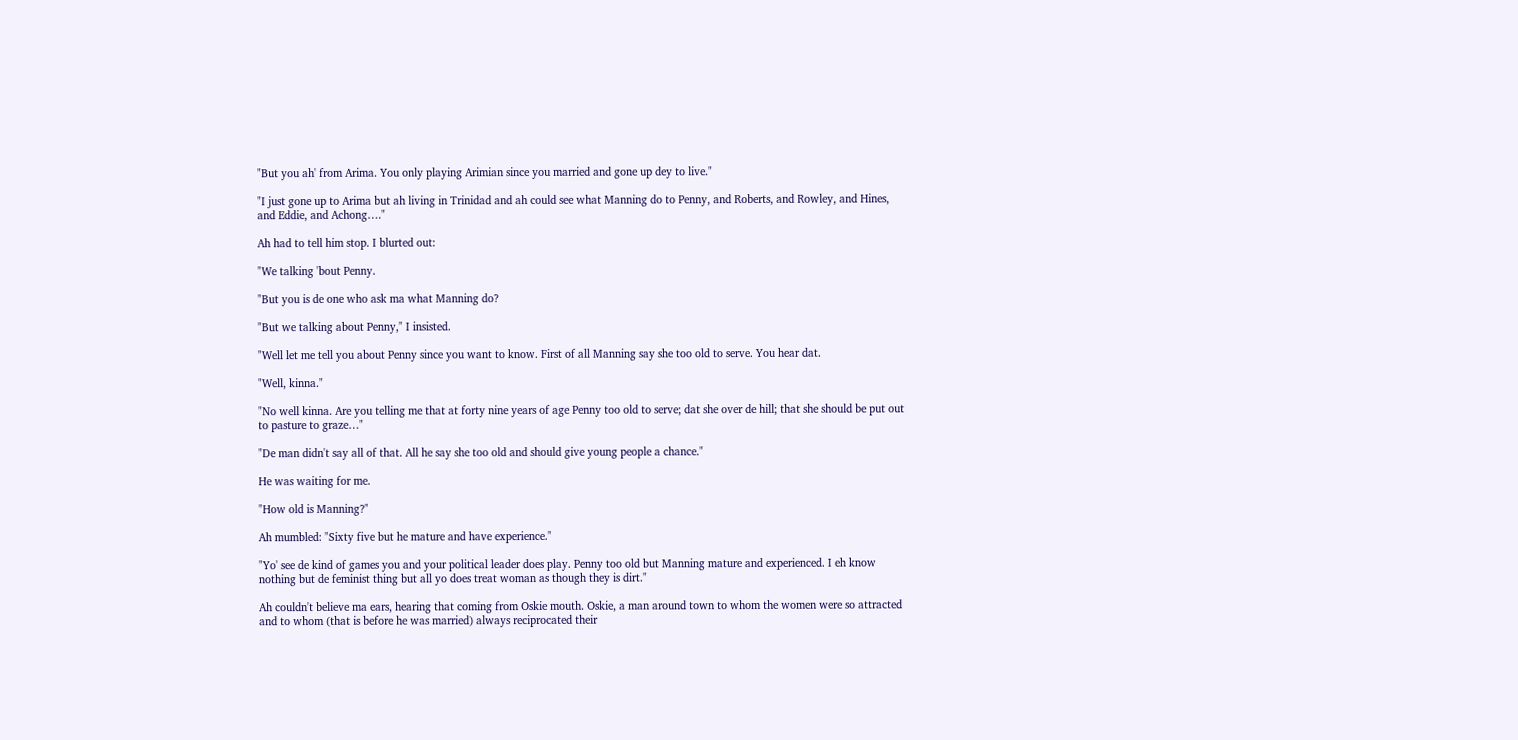"But you ah' from Arima. You only playing Arimian since you married and gone up dey to live."

"I just gone up to Arima but ah living in Trinidad and ah could see what Manning do to Penny, and Roberts, and Rowley, and Hines, and Eddie, and Achong…."

Ah had to tell him stop. I blurted out:

"We talking 'bout Penny.

"But you is de one who ask ma what Manning do?

"But we talking about Penny," I insisted.

"Well let me tell you about Penny since you want to know. First of all Manning say she too old to serve. You hear dat.

"Well, kinna."

"No well kinna. Are you telling me that at forty nine years of age Penny too old to serve; dat she over de hill; that she should be put out to pasture to graze…"

"De man didn't say all of that. All he say she too old and should give young people a chance."

He was waiting for me.

"How old is Manning?"

Ah mumbled: "Sixty five but he mature and have experience."

"Yo' see de kind of games you and your political leader does play. Penny too old but Manning mature and experienced. I eh know nothing but de feminist thing but all yo does treat woman as though they is dirt."

Ah couldn't believe ma ears, hearing that coming from Oskie mouth. Oskie, a man around town to whom the women were so attracted and to whom (that is before he was married) always reciprocated their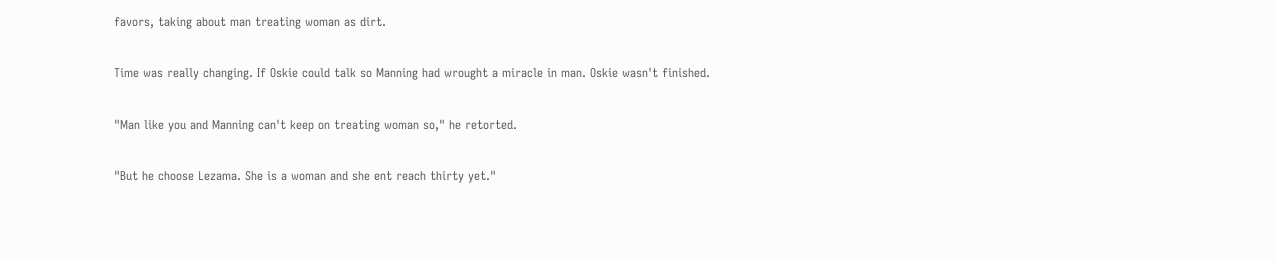favors, taking about man treating woman as dirt.

Time was really changing. If Oskie could talk so Manning had wrought a miracle in man. Oskie wasn't finished.

"Man like you and Manning can't keep on treating woman so," he retorted.

"But he choose Lezama. She is a woman and she ent reach thirty yet."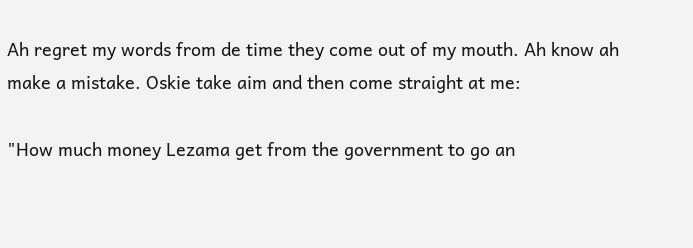Ah regret my words from de time they come out of my mouth. Ah know ah make a mistake. Oskie take aim and then come straight at me:

"How much money Lezama get from the government to go an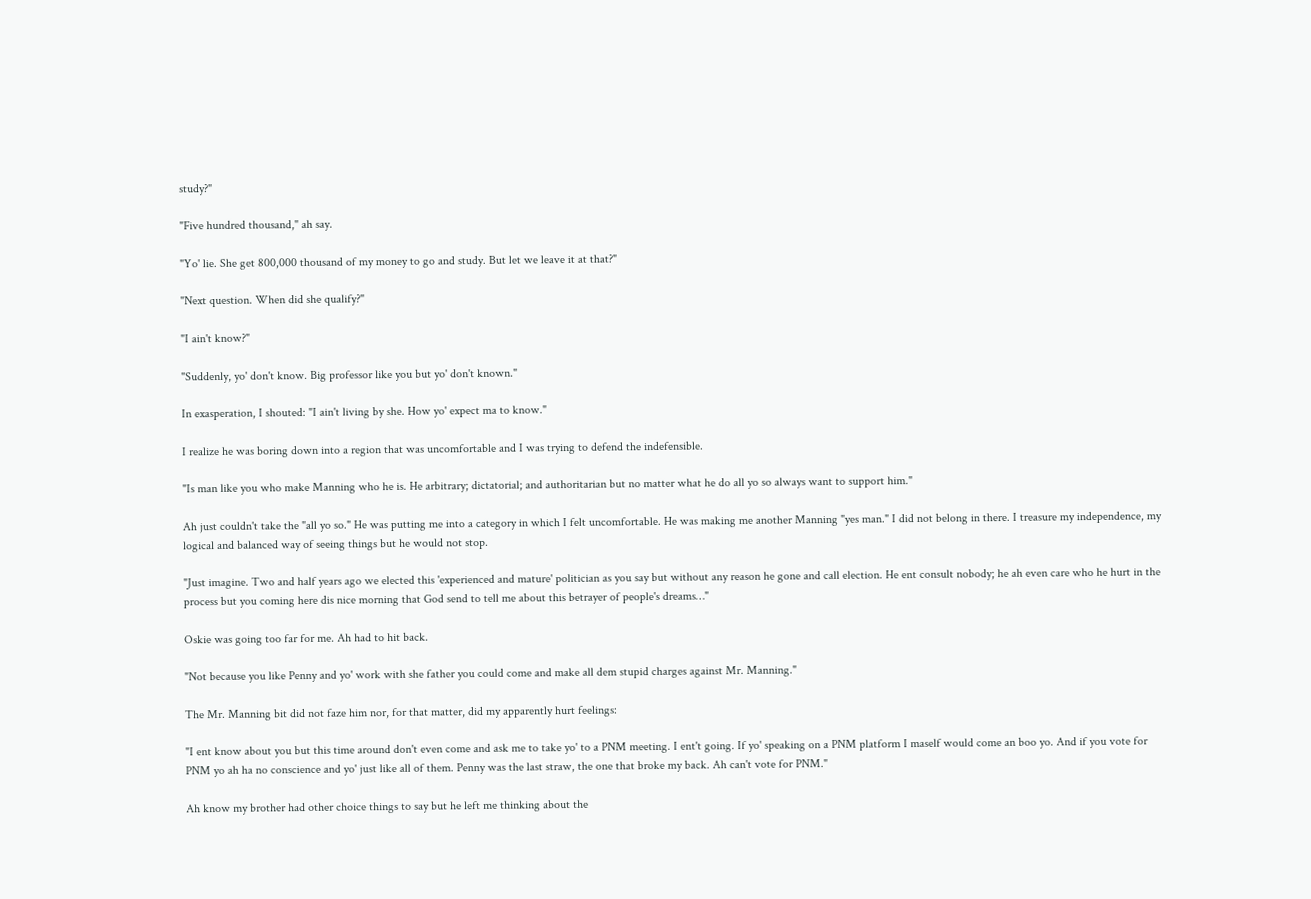study?"

"Five hundred thousand," ah say.

"Yo' lie. She get 800,000 thousand of my money to go and study. But let we leave it at that?"

"Next question. When did she qualify?"

"I ain't know?"

"Suddenly, yo' don't know. Big professor like you but yo' don't known."

In exasperation, I shouted: "I ain't living by she. How yo' expect ma to know."

I realize he was boring down into a region that was uncomfortable and I was trying to defend the indefensible.

"Is man like you who make Manning who he is. He arbitrary; dictatorial; and authoritarian but no matter what he do all yo so always want to support him."

Ah just couldn't take the "all yo so." He was putting me into a category in which I felt uncomfortable. He was making me another Manning "yes man." I did not belong in there. I treasure my independence, my logical and balanced way of seeing things but he would not stop.

"Just imagine. Two and half years ago we elected this 'experienced and mature' politician as you say but without any reason he gone and call election. He ent consult nobody; he ah even care who he hurt in the process but you coming here dis nice morning that God send to tell me about this betrayer of people's dreams…"

Oskie was going too far for me. Ah had to hit back.

"Not because you like Penny and yo' work with she father you could come and make all dem stupid charges against Mr. Manning."

The Mr. Manning bit did not faze him nor, for that matter, did my apparently hurt feelings:

"I ent know about you but this time around don't even come and ask me to take yo' to a PNM meeting. I ent't going. If yo' speaking on a PNM platform I maself would come an boo yo. And if you vote for PNM yo ah ha no conscience and yo' just like all of them. Penny was the last straw, the one that broke my back. Ah can't vote for PNM."

Ah know my brother had other choice things to say but he left me thinking about the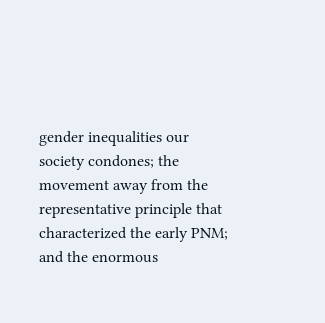gender inequalities our society condones; the movement away from the representative principle that characterized the early PNM; and the enormous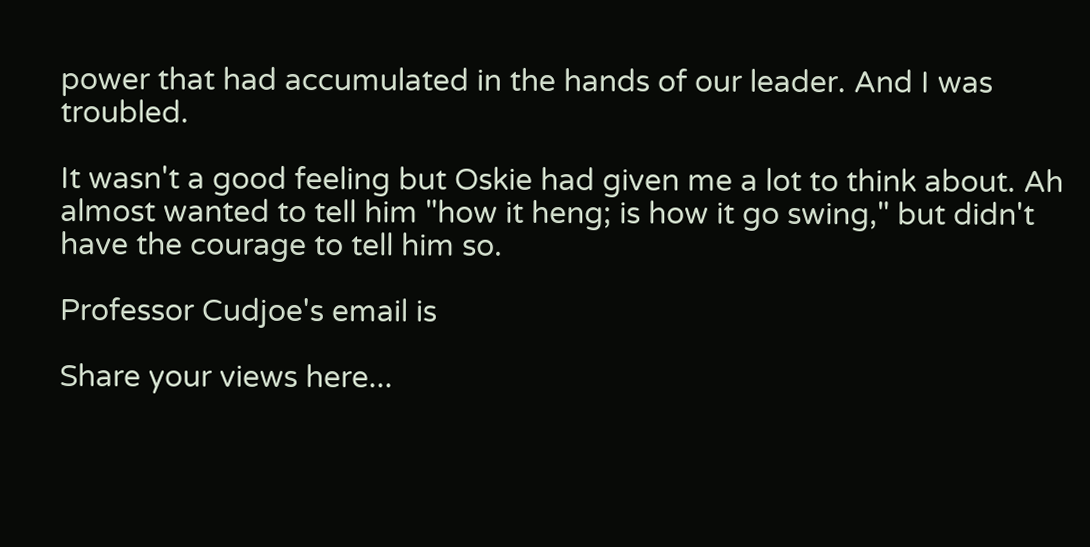power that had accumulated in the hands of our leader. And I was troubled.

It wasn't a good feeling but Oskie had given me a lot to think about. Ah almost wanted to tell him "how it heng; is how it go swing," but didn't have the courage to tell him so.

Professor Cudjoe's email is

Share your views here...